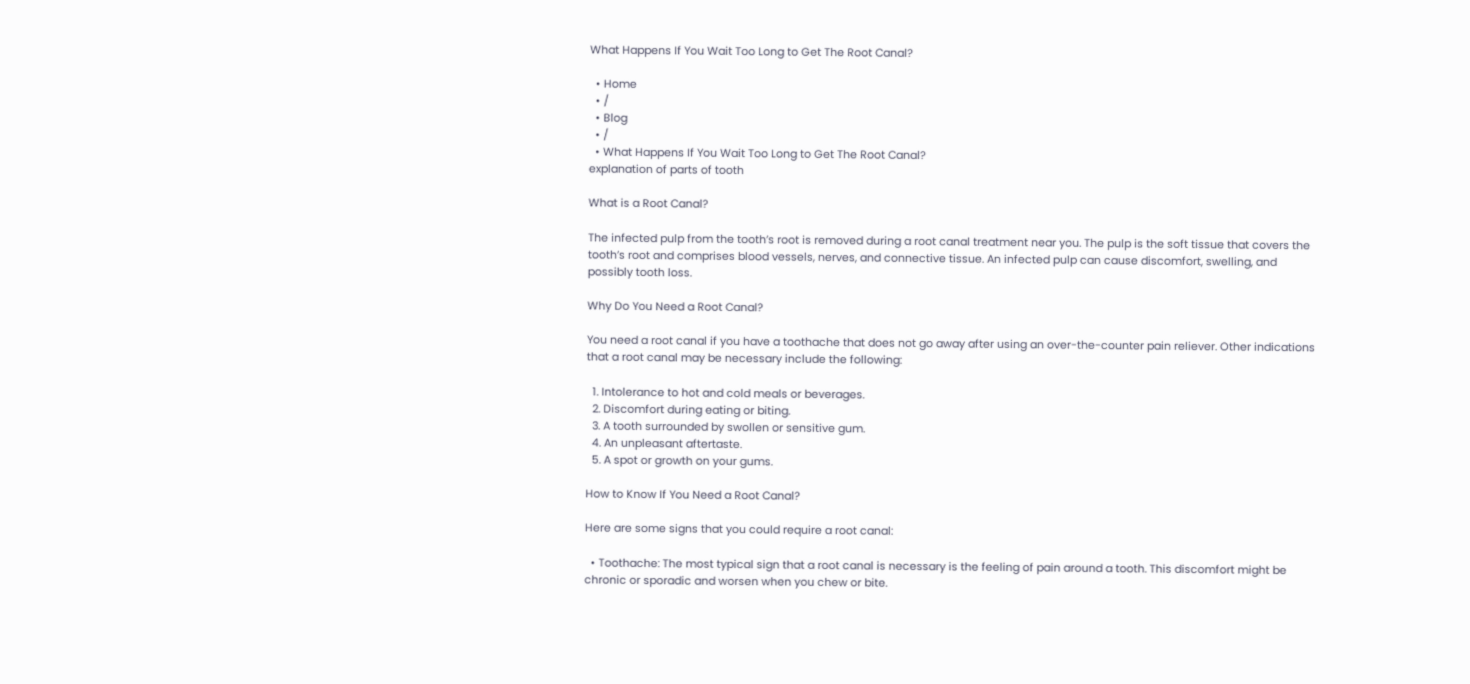What Happens If You Wait Too Long to Get The Root Canal?

  • Home
  • /
  • Blog
  • /
  • What Happens If You Wait Too Long to Get The Root Canal?
explanation of parts of tooth

What is a Root Canal?

The infected pulp from the tooth’s root is removed during a root canal treatment near you. The pulp is the soft tissue that covers the tooth’s root and comprises blood vessels, nerves, and connective tissue. An infected pulp can cause discomfort, swelling, and possibly tooth loss.

Why Do You Need a Root Canal?

You need a root canal if you have a toothache that does not go away after using an over-the-counter pain reliever. Other indications that a root canal may be necessary include the following:

  1. Intolerance to hot and cold meals or beverages.
  2. Discomfort during eating or biting.
  3. A tooth surrounded by swollen or sensitive gum.
  4. An unpleasant aftertaste.
  5. A spot or growth on your gums.

How to Know If You Need a Root Canal?

Here are some signs that you could require a root canal:

  • Toothache: The most typical sign that a root canal is necessary is the feeling of pain around a tooth. This discomfort might be chronic or sporadic and worsen when you chew or bite.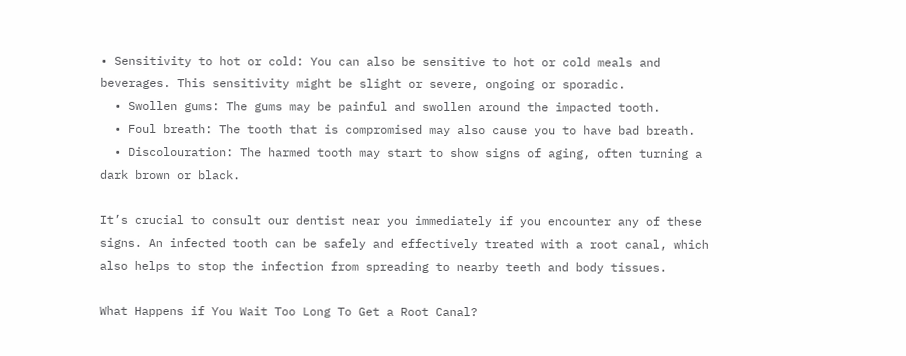• Sensitivity to hot or cold: You can also be sensitive to hot or cold meals and beverages. This sensitivity might be slight or severe, ongoing or sporadic.
  • Swollen gums: The gums may be painful and swollen around the impacted tooth.
  • Foul breath: The tooth that is compromised may also cause you to have bad breath.
  • Discolouration: The harmed tooth may start to show signs of aging, often turning a dark brown or black.

It’s crucial to consult our dentist near you immediately if you encounter any of these signs. An infected tooth can be safely and effectively treated with a root canal, which also helps to stop the infection from spreading to nearby teeth and body tissues.

What Happens if You Wait Too Long To Get a Root Canal?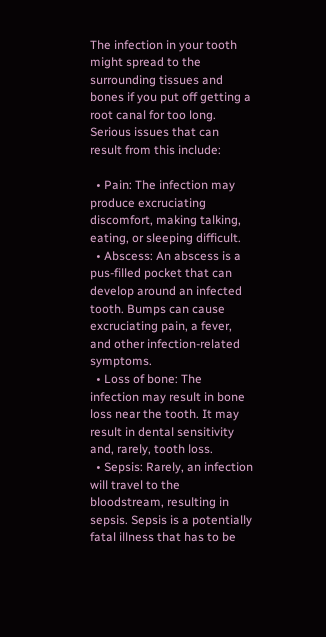The infection in your tooth might spread to the surrounding tissues and bones if you put off getting a root canal for too long. Serious issues that can result from this include:

  • Pain: The infection may produce excruciating discomfort, making talking, eating, or sleeping difficult.
  • Abscess: An abscess is a pus-filled pocket that can develop around an infected tooth. Bumps can cause excruciating pain, a fever, and other infection-related symptoms.
  • Loss of bone: The infection may result in bone loss near the tooth. It may result in dental sensitivity and, rarely, tooth loss.
  • Sepsis: Rarely, an infection will travel to the bloodstream, resulting in sepsis. Sepsis is a potentially fatal illness that has to be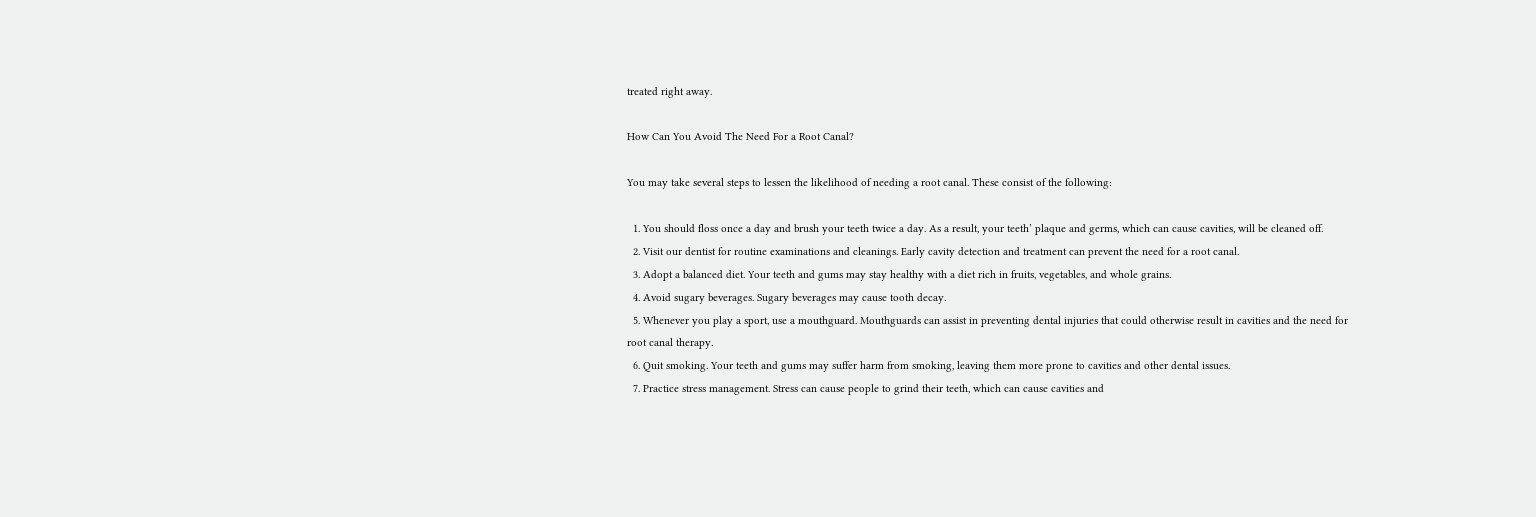treated right away.

How Can You Avoid The Need For a Root Canal?

You may take several steps to lessen the likelihood of needing a root canal. These consist of the following:

  1. You should floss once a day and brush your teeth twice a day. As a result, your teeth’ plaque and germs, which can cause cavities, will be cleaned off.
  2. Visit our dentist for routine examinations and cleanings. Early cavity detection and treatment can prevent the need for a root canal.
  3. Adopt a balanced diet. Your teeth and gums may stay healthy with a diet rich in fruits, vegetables, and whole grains.
  4. Avoid sugary beverages. Sugary beverages may cause tooth decay.
  5. Whenever you play a sport, use a mouthguard. Mouthguards can assist in preventing dental injuries that could otherwise result in cavities and the need for root canal therapy.
  6. Quit smoking. Your teeth and gums may suffer harm from smoking, leaving them more prone to cavities and other dental issues.
  7. Practice stress management. Stress can cause people to grind their teeth, which can cause cavities and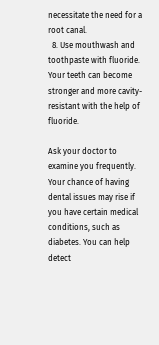necessitate the need for a root canal.
  8. Use mouthwash and toothpaste with fluoride. Your teeth can become stronger and more cavity-resistant with the help of fluoride.

Ask your doctor to examine you frequently. Your chance of having dental issues may rise if you have certain medical conditions, such as diabetes. You can help detect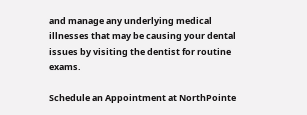and manage any underlying medical illnesses that may be causing your dental issues by visiting the dentist for routine exams.

Schedule an Appointment at NorthPointe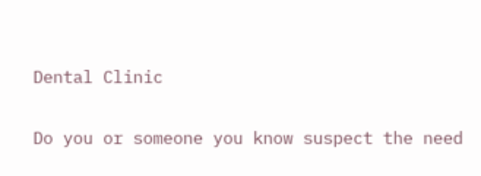Dental Clinic

Do you or someone you know suspect the need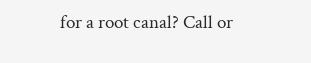for a root canal? Call or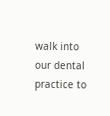walk into our dental practice to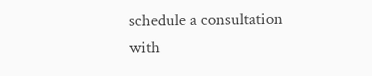schedule a consultation with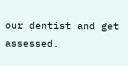our dentist and get assessed.